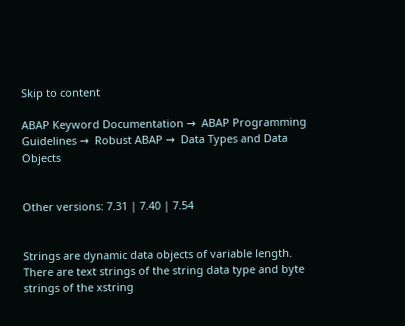Skip to content

ABAP Keyword Documentation →  ABAP Programming Guidelines →  Robust ABAP →  Data Types and Data Objects


Other versions: 7.31 | 7.40 | 7.54


Strings are dynamic data objects of variable length. There are text strings of the string data type and byte strings of the xstring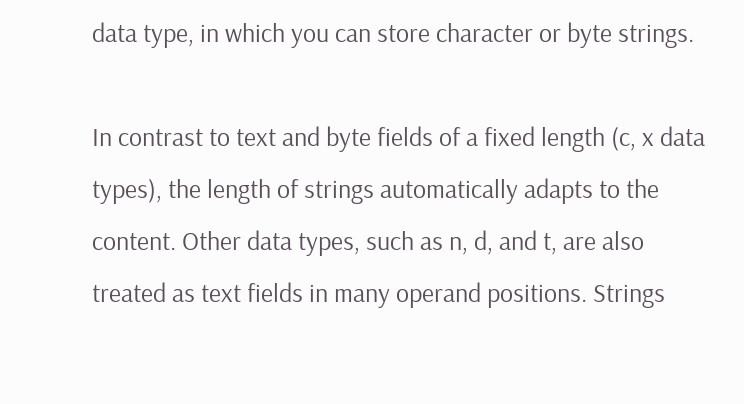data type, in which you can store character or byte strings.

In contrast to text and byte fields of a fixed length (c, x data types), the length of strings automatically adapts to the content. Other data types, such as n, d, and t, are also treated as text fields in many operand positions. Strings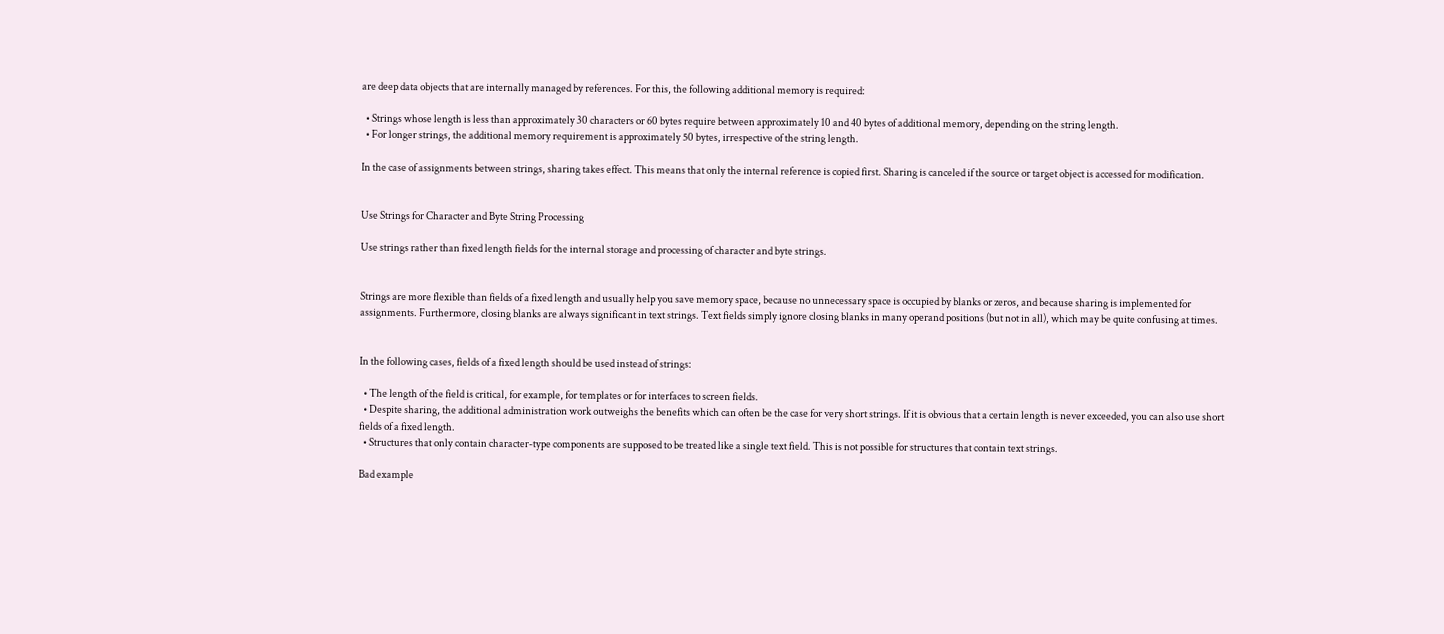are deep data objects that are internally managed by references. For this, the following additional memory is required:

  • Strings whose length is less than approximately 30 characters or 60 bytes require between approximately 10 and 40 bytes of additional memory, depending on the string length.
  • For longer strings, the additional memory requirement is approximately 50 bytes, irrespective of the string length.

In the case of assignments between strings, sharing takes effect. This means that only the internal reference is copied first. Sharing is canceled if the source or target object is accessed for modification.


Use Strings for Character and Byte String Processing

Use strings rather than fixed length fields for the internal storage and processing of character and byte strings.


Strings are more flexible than fields of a fixed length and usually help you save memory space, because no unnecessary space is occupied by blanks or zeros, and because sharing is implemented for assignments. Furthermore, closing blanks are always significant in text strings. Text fields simply ignore closing blanks in many operand positions (but not in all), which may be quite confusing at times.


In the following cases, fields of a fixed length should be used instead of strings:

  • The length of the field is critical, for example, for templates or for interfaces to screen fields.
  • Despite sharing, the additional administration work outweighs the benefits which can often be the case for very short strings. If it is obvious that a certain length is never exceeded, you can also use short fields of a fixed length.
  • Structures that only contain character-type components are supposed to be treated like a single text field. This is not possible for structures that contain text strings.

Bad example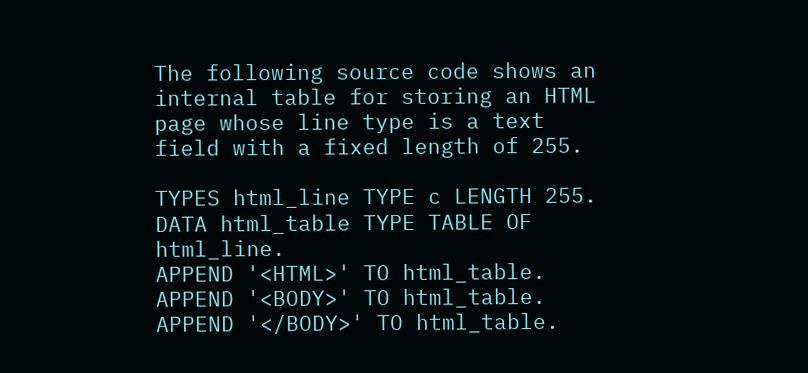The following source code shows an internal table for storing an HTML page whose line type is a text field with a fixed length of 255.

TYPES html_line TYPE c LENGTH 255.
DATA html_table TYPE TABLE OF html_line.
APPEND '<HTML>' TO html_table.
APPEND '<BODY>' TO html_table.
APPEND '</BODY>' TO html_table.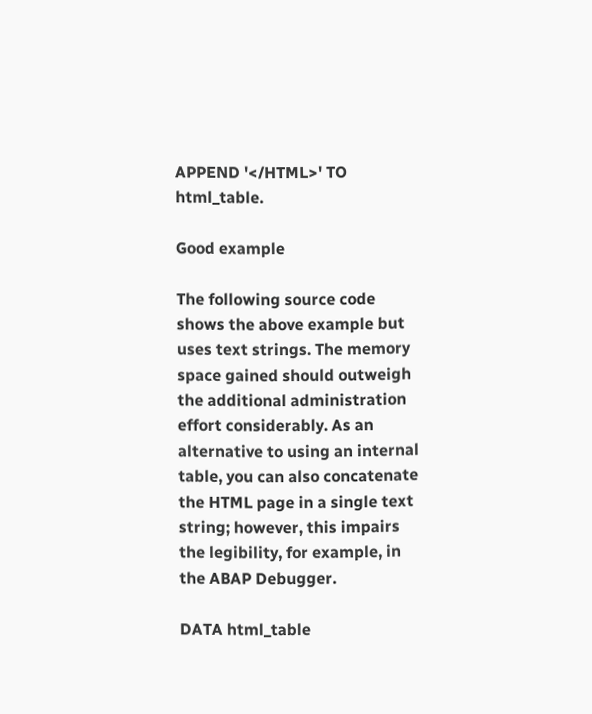APPEND '</HTML>' TO html_table.

Good example

The following source code shows the above example but uses text strings. The memory space gained should outweigh the additional administration effort considerably. As an alternative to using an internal table, you can also concatenate the HTML page in a single text string; however, this impairs the legibility, for example, in the ABAP Debugger.

DATA html_table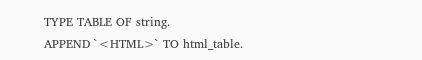TYPE TABLE OF string.
APPEND `<HTML>` TO html_table.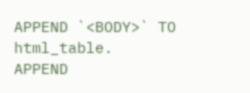APPEND `<BODY>` TO html_table.
APPEND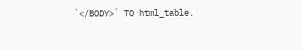`</BODY>` TO html_table.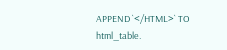APPEND `</HTML>` TO html_table.